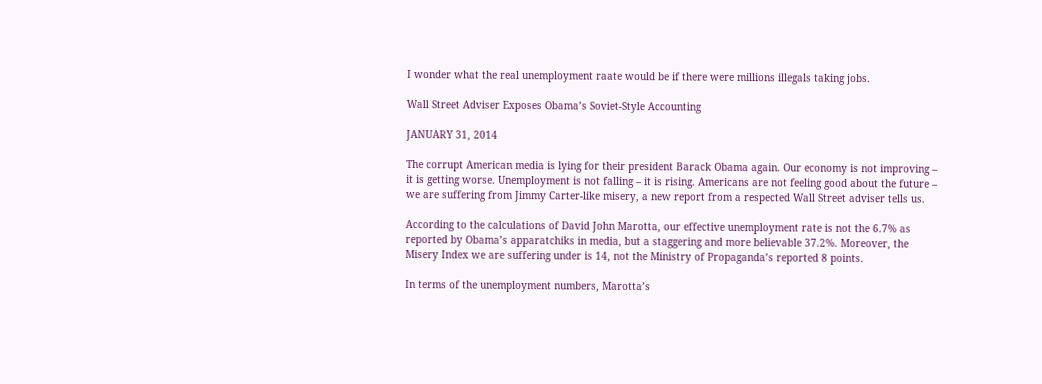I wonder what the real unemployment raate would be if there were millions illegals taking jobs.

Wall Street Adviser Exposes Obama’s Soviet-Style Accounting

JANUARY 31, 2014

The corrupt American media is lying for their president Barack Obama again. Our economy is not improving – it is getting worse. Unemployment is not falling – it is rising. Americans are not feeling good about the future – we are suffering from Jimmy Carter-like misery, a new report from a respected Wall Street adviser tells us.

According to the calculations of David John Marotta, our effective unemployment rate is not the 6.7% as reported by Obama’s apparatchiks in media, but a staggering and more believable 37.2%. Moreover, the Misery Index we are suffering under is 14, not the Ministry of Propaganda’s reported 8 points.

In terms of the unemployment numbers, Marotta’s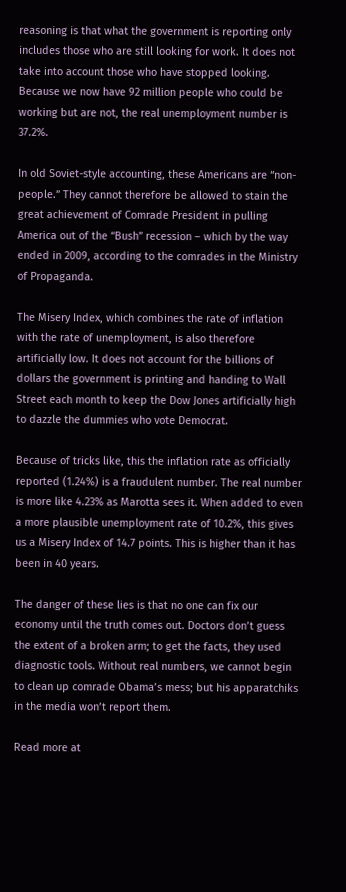reasoning is that what the government is reporting only includes those who are still looking for work. It does not take into account those who have stopped looking. Because we now have 92 million people who could be working but are not, the real unemployment number is 37.2%.

In old Soviet-style accounting, these Americans are “non-people.” They cannot therefore be allowed to stain the great achievement of Comrade President in pulling America out of the “Bush” recession – which by the way ended in 2009, according to the comrades in the Ministry of Propaganda.

The Misery Index, which combines the rate of inflation with the rate of unemployment, is also therefore artificially low. It does not account for the billions of dollars the government is printing and handing to Wall Street each month to keep the Dow Jones artificially high to dazzle the dummies who vote Democrat.

Because of tricks like, this the inflation rate as officially reported (1.24%) is a fraudulent number. The real number is more like 4.23% as Marotta sees it. When added to even a more plausible unemployment rate of 10.2%, this gives us a Misery Index of 14.7 points. This is higher than it has been in 40 years.

The danger of these lies is that no one can fix our economy until the truth comes out. Doctors don’t guess the extent of a broken arm; to get the facts, they used diagnostic tools. Without real numbers, we cannot begin to clean up comrade Obama’s mess; but his apparatchiks in the media won’t report them.

Read more at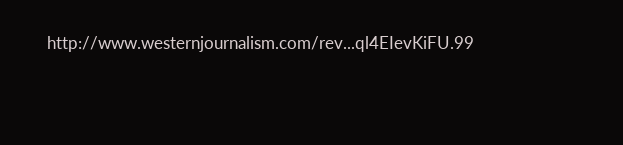http://www.westernjournalism.com/rev...ql4EIevKiFU.99